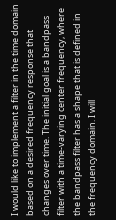I would like to implement a filter in the time domain based on a desired frequency response that changes over time. The initial goal is a bandpass filter with a time-varying center frequency, where the bandpass filter has a shape that is defined in the frequency domain. I will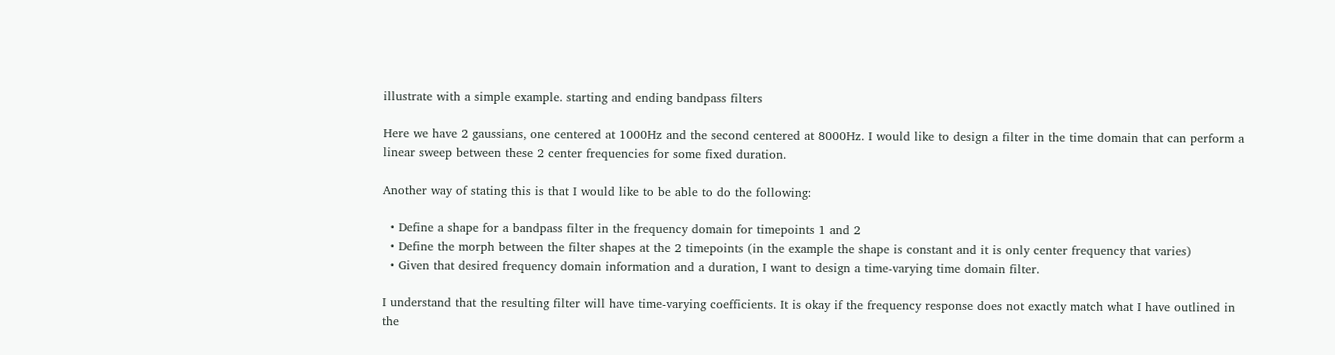illustrate with a simple example. starting and ending bandpass filters

Here we have 2 gaussians, one centered at 1000Hz and the second centered at 8000Hz. I would like to design a filter in the time domain that can perform a linear sweep between these 2 center frequencies for some fixed duration.

Another way of stating this is that I would like to be able to do the following:

  • Define a shape for a bandpass filter in the frequency domain for timepoints 1 and 2
  • Define the morph between the filter shapes at the 2 timepoints (in the example the shape is constant and it is only center frequency that varies)
  • Given that desired frequency domain information and a duration, I want to design a time-varying time domain filter.

I understand that the resulting filter will have time-varying coefficients. It is okay if the frequency response does not exactly match what I have outlined in the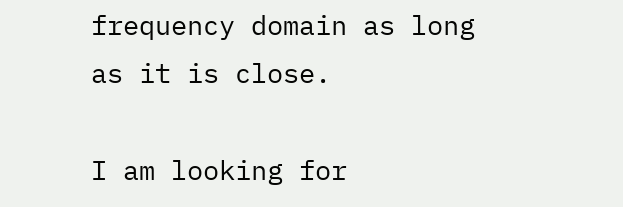frequency domain as long as it is close.

I am looking for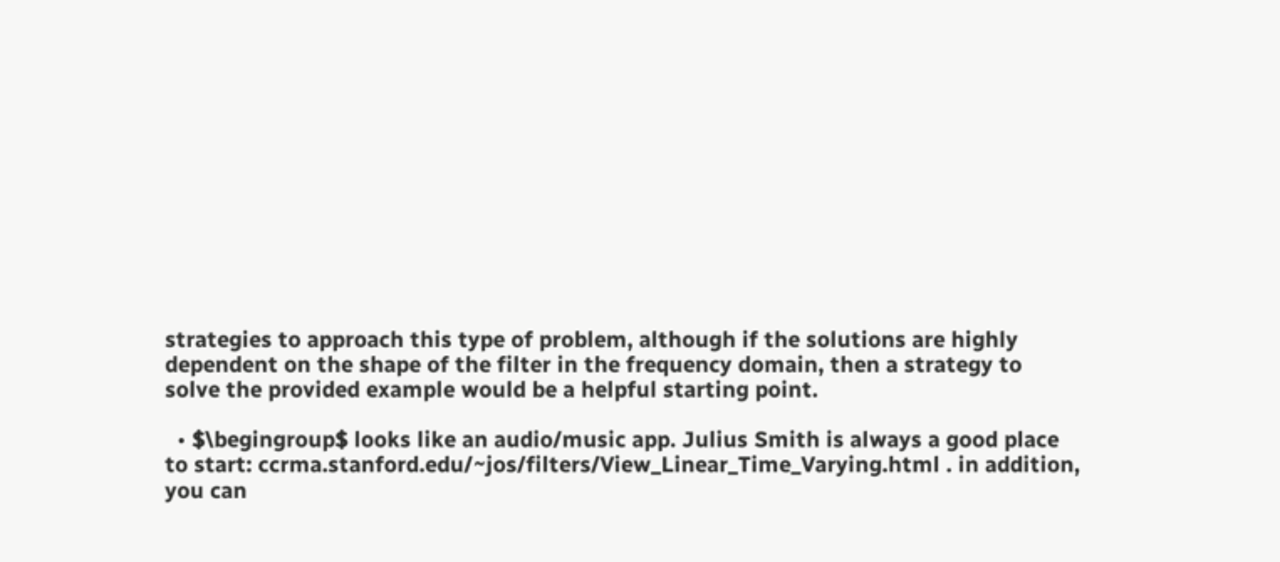strategies to approach this type of problem, although if the solutions are highly dependent on the shape of the filter in the frequency domain, then a strategy to solve the provided example would be a helpful starting point.

  • $\begingroup$ looks like an audio/music app. Julius Smith is always a good place to start: ccrma.stanford.edu/~jos/filters/View_Linear_Time_Varying.html . in addition, you can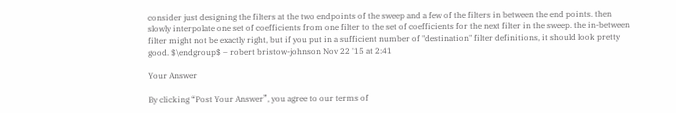consider just designing the filters at the two endpoints of the sweep and a few of the filters in between the end points. then slowly interpolate one set of coefficients from one filter to the set of coefficients for the next filter in the sweep. the in-between filter might not be exactly right, but if you put in a sufficient number of "destination" filter definitions, it should look pretty good. $\endgroup$ – robert bristow-johnson Nov 22 '15 at 2:41

Your Answer

By clicking “Post Your Answer”, you agree to our terms of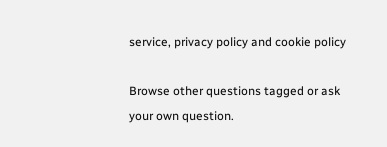service, privacy policy and cookie policy

Browse other questions tagged or ask your own question.